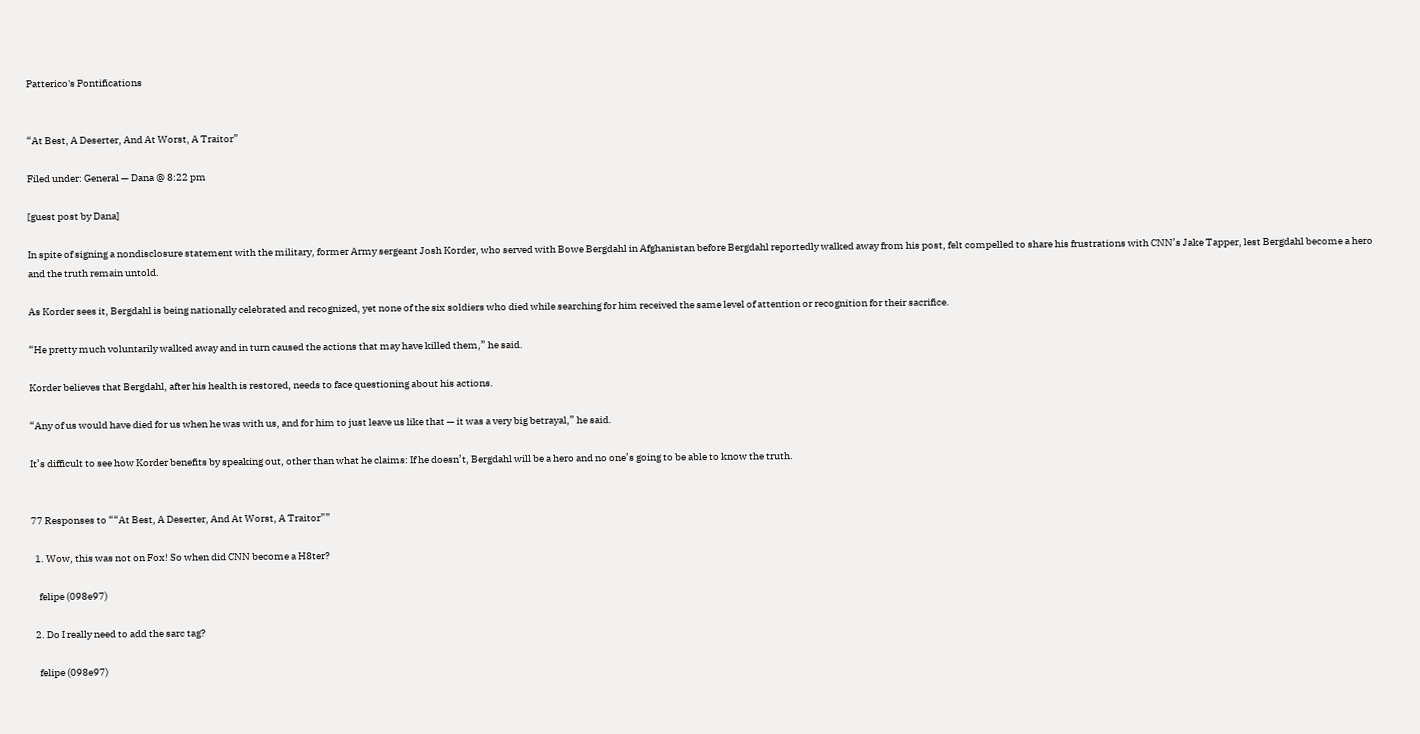Patterico's Pontifications


“At Best, A Deserter, And At Worst, A Traitor”

Filed under: General — Dana @ 8:22 pm

[guest post by Dana]

In spite of signing a nondisclosure statement with the military, former Army sergeant Josh Korder, who served with Bowe Bergdahl in Afghanistan before Bergdahl reportedly walked away from his post, felt compelled to share his frustrations with CNN’s Jake Tapper, lest Bergdahl become a hero and the truth remain untold.

As Korder sees it, Bergdahl is being nationally celebrated and recognized, yet none of the six soldiers who died while searching for him received the same level of attention or recognition for their sacrifice.

“He pretty much voluntarily walked away and in turn caused the actions that may have killed them,” he said.

Korder believes that Bergdahl, after his health is restored, needs to face questioning about his actions.

“Any of us would have died for us when he was with us, and for him to just leave us like that — it was a very big betrayal,” he said.

It’s difficult to see how Korder benefits by speaking out, other than what he claims: If he doesn’t, Bergdahl will be a hero and no one’s going to be able to know the truth.


77 Responses to ““At Best, A Deserter, And At Worst, A Traitor””

  1. Wow, this was not on Fox! So when did CNN become a H8ter?

    felipe (098e97)

  2. Do I really need to add the sarc tag?

    felipe (098e97)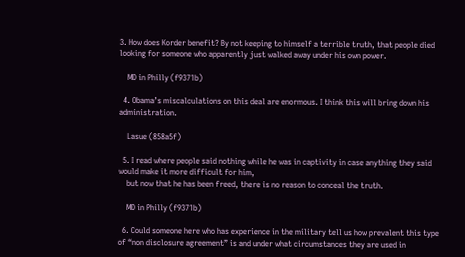3. How does Korder benefit? By not keeping to himself a terrible truth, that people died looking for someone who apparently just walked away under his own power.

    MD in Philly (f9371b)

  4. Obama’s miscalculations on this deal are enormous. I think this will bring down his administration.

    Lasue (858a5f)

  5. I read where people said nothing while he was in captivity in case anything they said would make it more difficult for him,
    but now that he has been freed, there is no reason to conceal the truth.

    MD in Philly (f9371b)

  6. Could someone here who has experience in the military tell us how prevalent this type of “non disclosure agreement” is and under what circumstances they are used in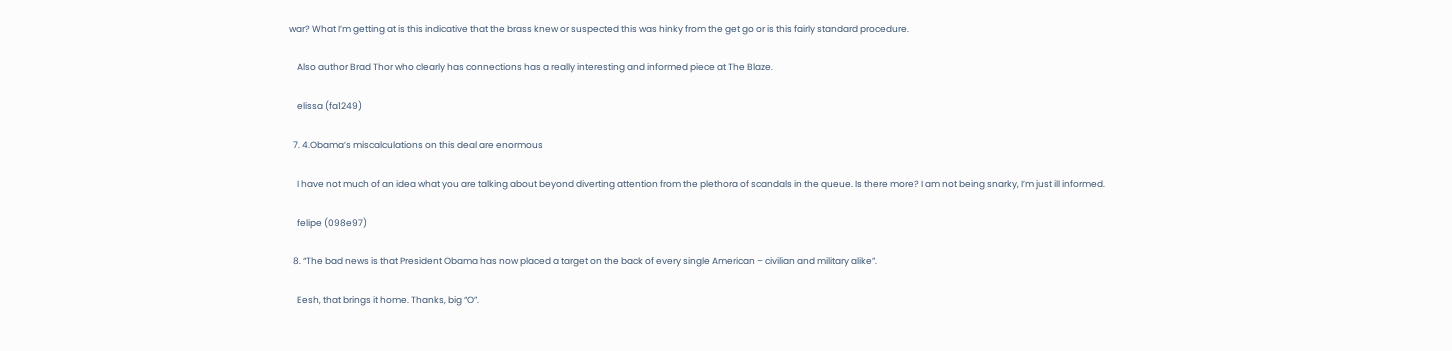war? What I’m getting at is this indicative that the brass knew or suspected this was hinky from the get go or is this fairly standard procedure.

    Also author Brad Thor who clearly has connections has a really interesting and informed piece at The Blaze.

    elissa (fa1249)

  7. 4.Obama’s miscalculations on this deal are enormous

    I have not much of an idea what you are talking about beyond diverting attention from the plethora of scandals in the queue. Is there more? I am not being snarky, I’m just ill informed.

    felipe (098e97)

  8. “The bad news is that President Obama has now placed a target on the back of every single American – civilian and military alike”.

    Eesh, that brings it home. Thanks, big “O”.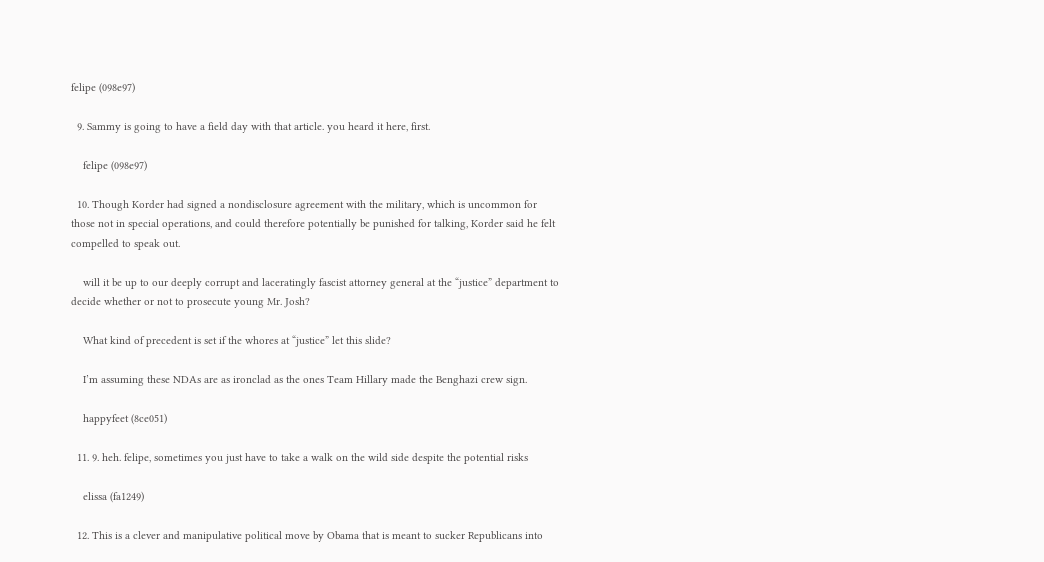felipe (098e97)

  9. Sammy is going to have a field day with that article. you heard it here, first.

    felipe (098e97)

  10. Though Korder had signed a nondisclosure agreement with the military, which is uncommon for those not in special operations, and could therefore potentially be punished for talking, Korder said he felt compelled to speak out.

    will it be up to our deeply corrupt and laceratingly fascist attorney general at the “justice” department to decide whether or not to prosecute young Mr. Josh?

    What kind of precedent is set if the whores at “justice” let this slide?

    I’m assuming these NDAs are as ironclad as the ones Team Hillary made the Benghazi crew sign.

    happyfeet (8ce051)

  11. 9. heh. felipe, sometimes you just have to take a walk on the wild side despite the potential risks

    elissa (fa1249)

  12. This is a clever and manipulative political move by Obama that is meant to sucker Republicans into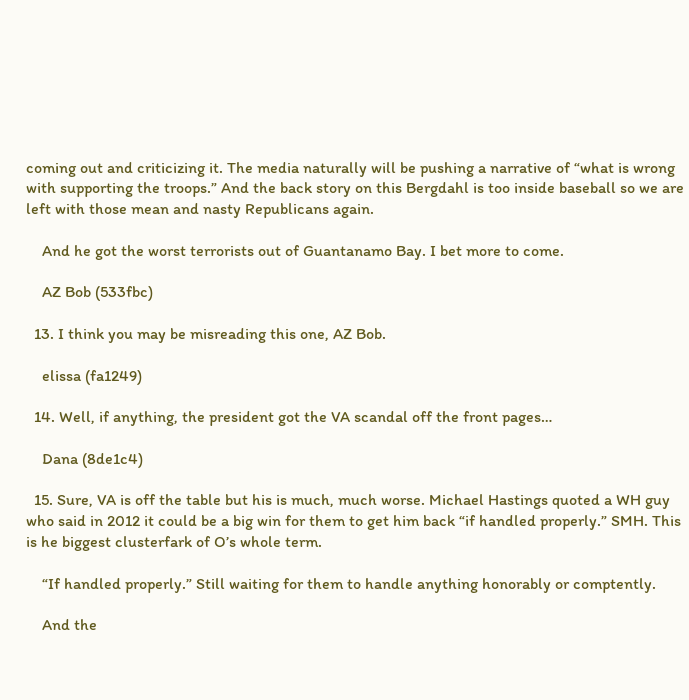coming out and criticizing it. The media naturally will be pushing a narrative of “what is wrong with supporting the troops.” And the back story on this Bergdahl is too inside baseball so we are left with those mean and nasty Republicans again.

    And he got the worst terrorists out of Guantanamo Bay. I bet more to come.

    AZ Bob (533fbc)

  13. I think you may be misreading this one, AZ Bob.

    elissa (fa1249)

  14. Well, if anything, the president got the VA scandal off the front pages…

    Dana (8de1c4)

  15. Sure, VA is off the table but his is much, much worse. Michael Hastings quoted a WH guy who said in 2012 it could be a big win for them to get him back “if handled properly.” SMH. This is he biggest clusterfark of O’s whole term.

    “If handled properly.” Still waiting for them to handle anything honorably or comptently.

    And the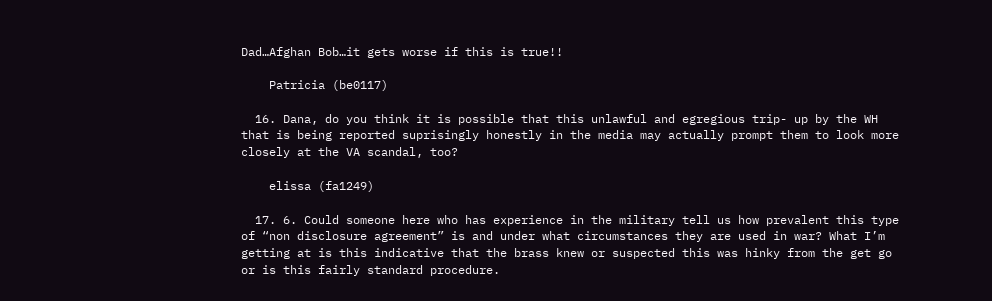Dad…Afghan Bob…it gets worse if this is true!!

    Patricia (be0117)

  16. Dana, do you think it is possible that this unlawful and egregious trip- up by the WH that is being reported suprisingly honestly in the media may actually prompt them to look more closely at the VA scandal, too?

    elissa (fa1249)

  17. 6. Could someone here who has experience in the military tell us how prevalent this type of “non disclosure agreement” is and under what circumstances they are used in war? What I’m getting at is this indicative that the brass knew or suspected this was hinky from the get go or is this fairly standard procedure.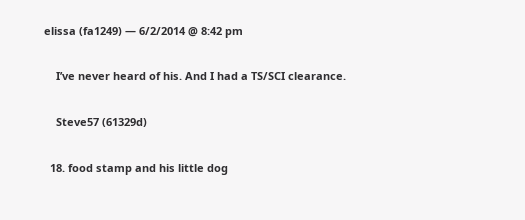elissa (fa1249) — 6/2/2014 @ 8:42 pm

    I’ve never heard of his. And I had a TS/SCI clearance.

    Steve57 (61329d)

  18. food stamp and his little dog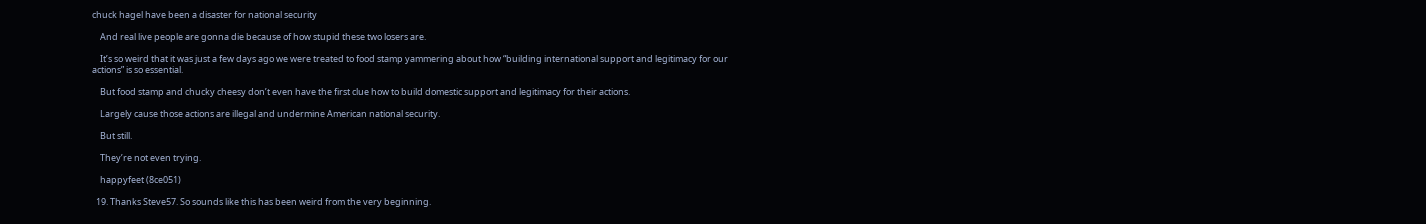chuck hagel have been a disaster for national security

    And real live people are gonna die because of how stupid these two losers are.

    It’s so weird that it was just a few days ago we were treated to food stamp yammering about how “building international support and legitimacy for our actions” is so essential.

    But food stamp and chucky cheesy don’t even have the first clue how to build domestic support and legitimacy for their actions.

    Largely cause those actions are illegal and undermine American national security.

    But still.

    They’re not even trying.

    happyfeet (8ce051)

  19. Thanks Steve57. So sounds like this has been weird from the very beginning.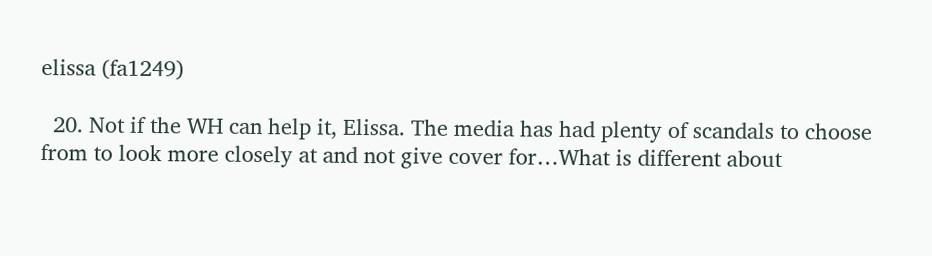elissa (fa1249)

  20. Not if the WH can help it, Elissa. The media has had plenty of scandals to choose from to look more closely at and not give cover for…What is different about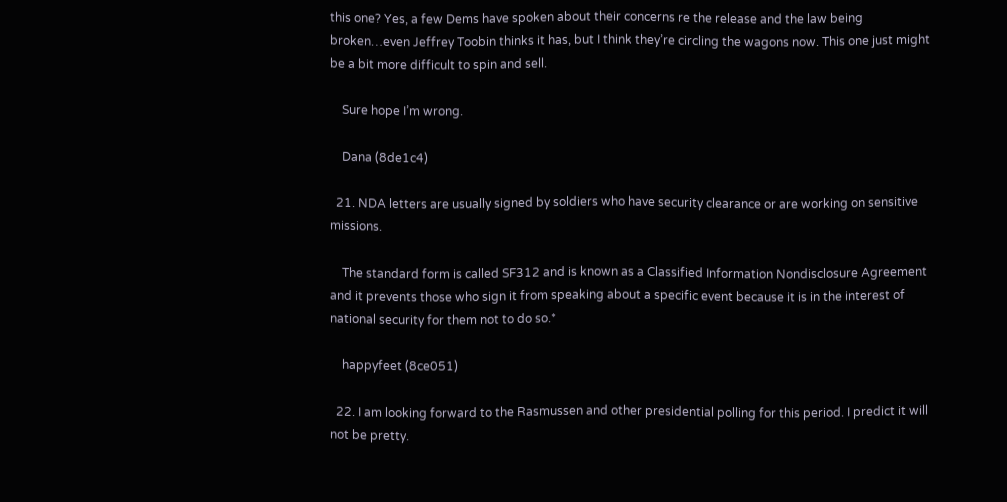this one? Yes, a few Dems have spoken about their concerns re the release and the law being broken…even Jeffrey Toobin thinks it has, but I think they’re circling the wagons now. This one just might be a bit more difficult to spin and sell.

    Sure hope I’m wrong.

    Dana (8de1c4)

  21. NDA letters are usually signed by soldiers who have security clearance or are working on sensitive missions.

    The standard form is called SF312 and is known as a Classified Information Nondisclosure Agreement and it prevents those who sign it from speaking about a specific event because it is in the interest of national security for them not to do so.*

    happyfeet (8ce051)

  22. I am looking forward to the Rasmussen and other presidential polling for this period. I predict it will not be pretty.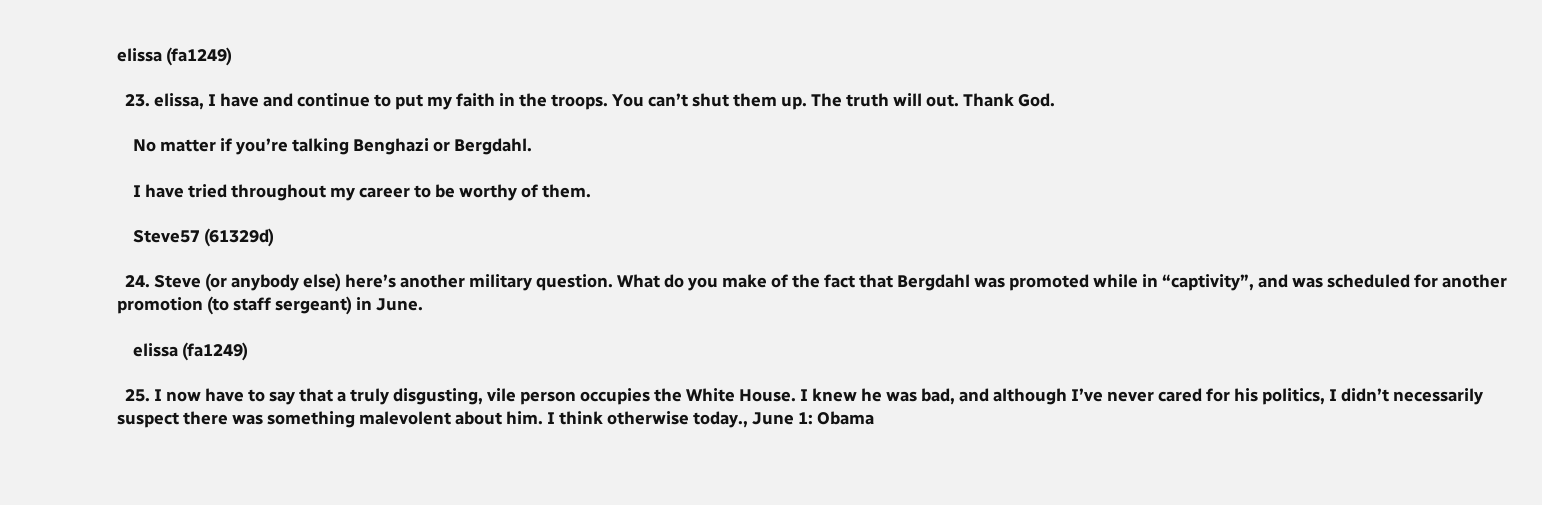elissa (fa1249)

  23. elissa, I have and continue to put my faith in the troops. You can’t shut them up. The truth will out. Thank God.

    No matter if you’re talking Benghazi or Bergdahl.

    I have tried throughout my career to be worthy of them.

    Steve57 (61329d)

  24. Steve (or anybody else) here’s another military question. What do you make of the fact that Bergdahl was promoted while in “captivity”, and was scheduled for another promotion (to staff sergeant) in June.

    elissa (fa1249)

  25. I now have to say that a truly disgusting, vile person occupies the White House. I knew he was bad, and although I’ve never cared for his politics, I didn’t necessarily suspect there was something malevolent about him. I think otherwise today., June 1: Obama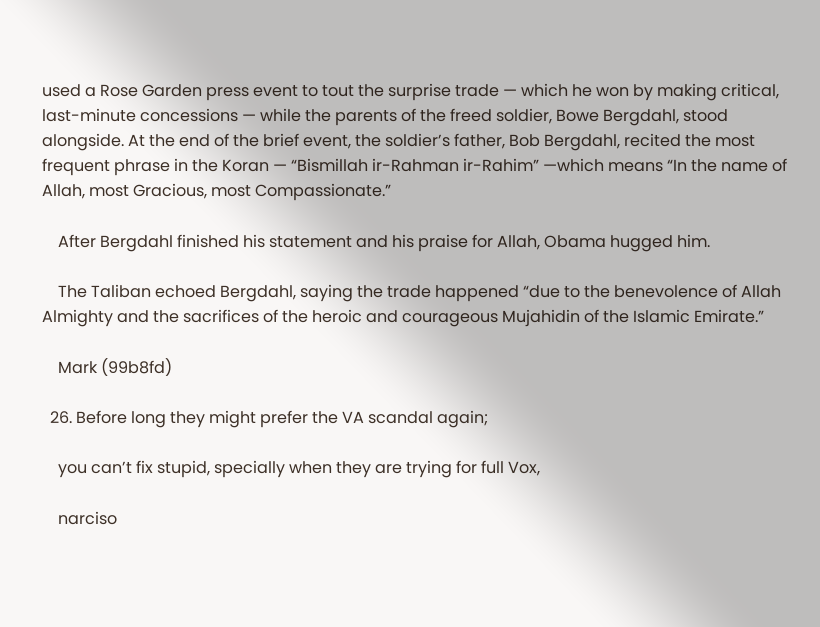used a Rose Garden press event to tout the surprise trade — which he won by making critical, last-minute concessions — while the parents of the freed soldier, Bowe Bergdahl, stood alongside. At the end of the brief event, the soldier’s father, Bob Bergdahl, recited the most frequent phrase in the Koran — “Bismillah ir-Rahman ir-Rahim” —which means “In the name of Allah, most Gracious, most Compassionate.”

    After Bergdahl finished his statement and his praise for Allah, Obama hugged him.

    The Taliban echoed Bergdahl, saying the trade happened “due to the benevolence of Allah Almighty and the sacrifices of the heroic and courageous Mujahidin of the Islamic Emirate.”

    Mark (99b8fd)

  26. Before long they might prefer the VA scandal again;

    you can’t fix stupid, specially when they are trying for full Vox,

    narciso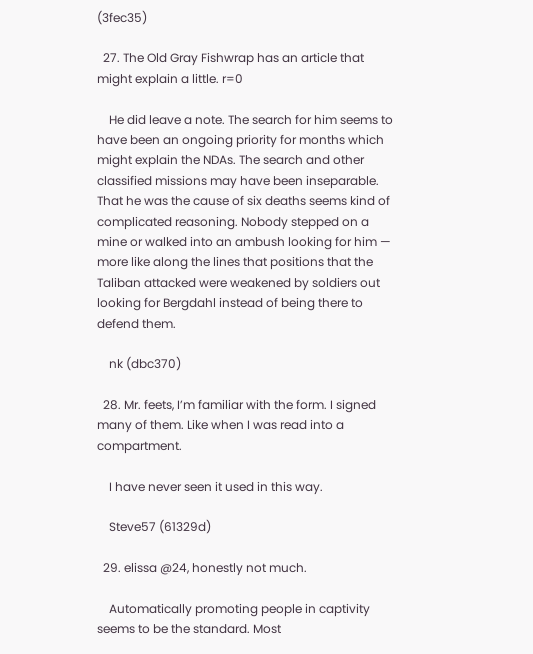(3fec35)

  27. The Old Gray Fishwrap has an article that might explain a little. r=0

    He did leave a note. The search for him seems to have been an ongoing priority for months which might explain the NDAs. The search and other classified missions may have been inseparable. That he was the cause of six deaths seems kind of complicated reasoning. Nobody stepped on a mine or walked into an ambush looking for him — more like along the lines that positions that the Taliban attacked were weakened by soldiers out looking for Bergdahl instead of being there to defend them.

    nk (dbc370)

  28. Mr. feets, I’m familiar with the form. I signed many of them. Like when I was read into a compartment.

    I have never seen it used in this way.

    Steve57 (61329d)

  29. elissa @24, honestly not much.

    Automatically promoting people in captivity seems to be the standard. Most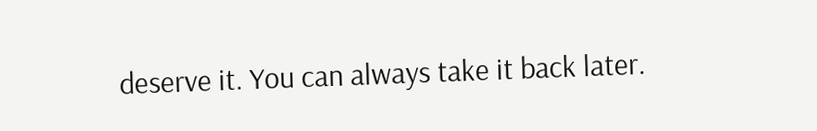deserve it. You can always take it back later.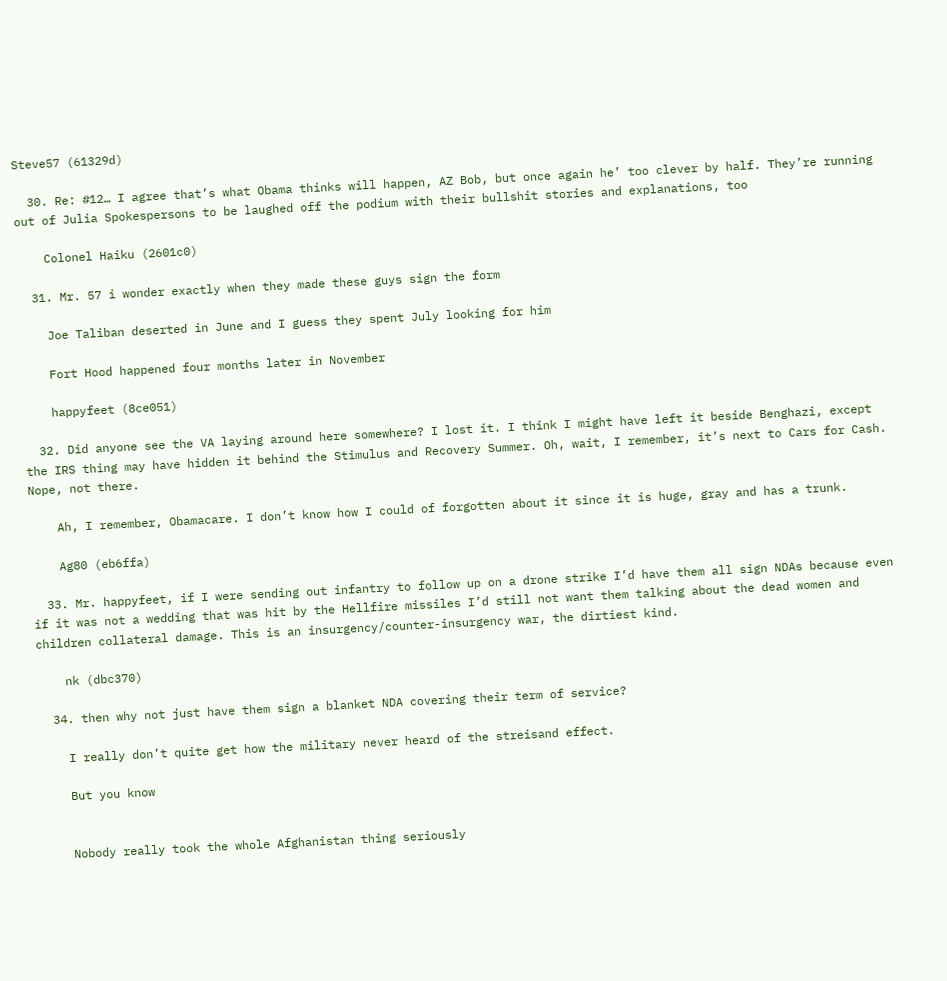Steve57 (61329d)

  30. Re: #12… I agree that’s what Obama thinks will happen, AZ Bob, but once again he’ too clever by half. They’re running out of Julia Spokespersons to be laughed off the podium with their bullshit stories and explanations, too

    Colonel Haiku (2601c0)

  31. Mr. 57 i wonder exactly when they made these guys sign the form

    Joe Taliban deserted in June and I guess they spent July looking for him

    Fort Hood happened four months later in November

    happyfeet (8ce051)

  32. Did anyone see the VA laying around here somewhere? I lost it. I think I might have left it beside Benghazi, except the IRS thing may have hidden it behind the Stimulus and Recovery Summer. Oh, wait, I remember, it’s next to Cars for Cash. Nope, not there.

    Ah, I remember, Obamacare. I don’t know how I could of forgotten about it since it is huge, gray and has a trunk.

    Ag80 (eb6ffa)

  33. Mr. happyfeet, if I were sending out infantry to follow up on a drone strike I’d have them all sign NDAs because even if it was not a wedding that was hit by the Hellfire missiles I’d still not want them talking about the dead women and children collateral damage. This is an insurgency/counter-insurgency war, the dirtiest kind.

    nk (dbc370)

  34. then why not just have them sign a blanket NDA covering their term of service?

    I really don’t quite get how the military never heard of the streisand effect.

    But you know


    Nobody really took the whole Afghanistan thing seriously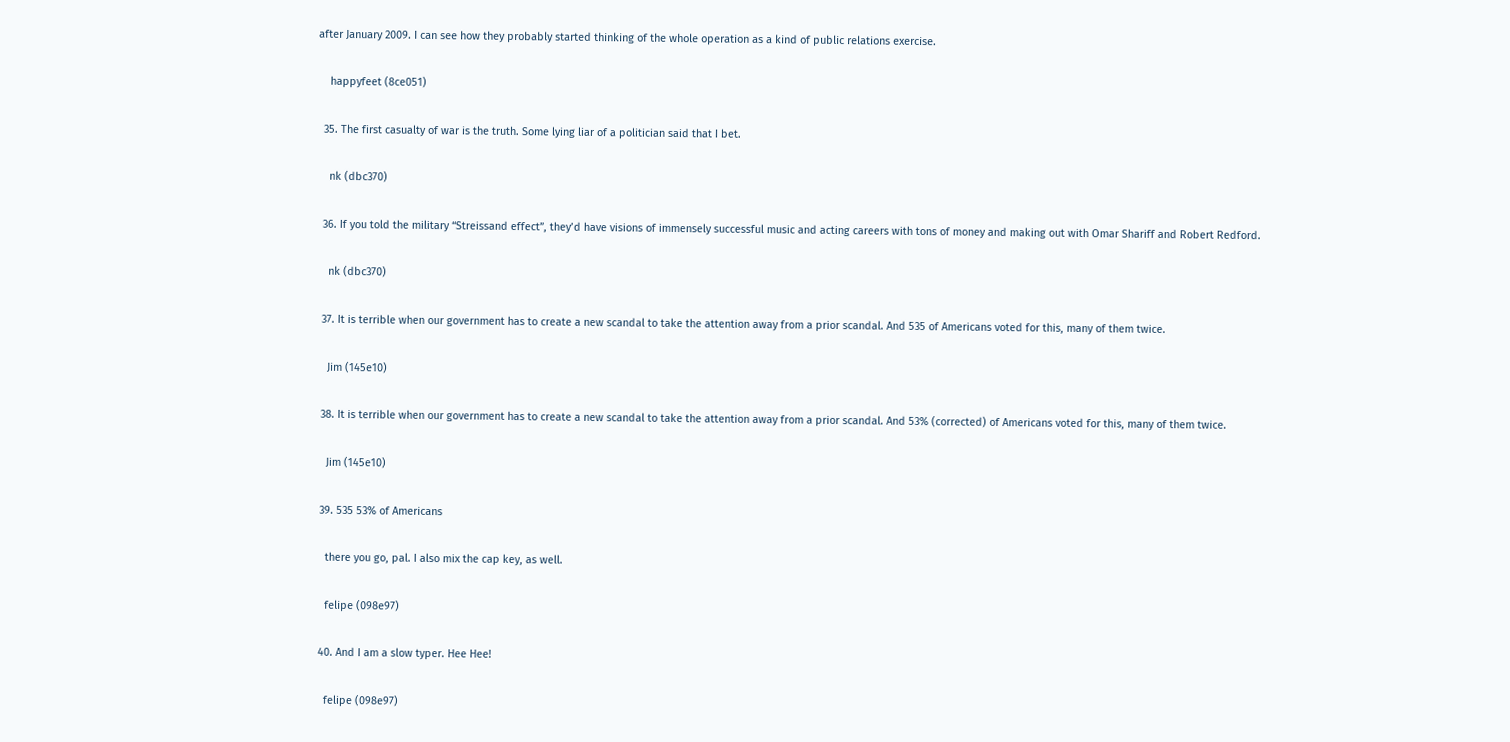after January 2009. I can see how they probably started thinking of the whole operation as a kind of public relations exercise.

    happyfeet (8ce051)

  35. The first casualty of war is the truth. Some lying liar of a politician said that I bet.

    nk (dbc370)

  36. If you told the military “Streissand effect”, they’d have visions of immensely successful music and acting careers with tons of money and making out with Omar Shariff and Robert Redford.

    nk (dbc370)

  37. It is terrible when our government has to create a new scandal to take the attention away from a prior scandal. And 535 of Americans voted for this, many of them twice.

    Jim (145e10)

  38. It is terrible when our government has to create a new scandal to take the attention away from a prior scandal. And 53% (corrected) of Americans voted for this, many of them twice.

    Jim (145e10)

  39. 535 53% of Americans

    there you go, pal. I also mix the cap key, as well.

    felipe (098e97)

  40. And I am a slow typer. Hee Hee!

    felipe (098e97)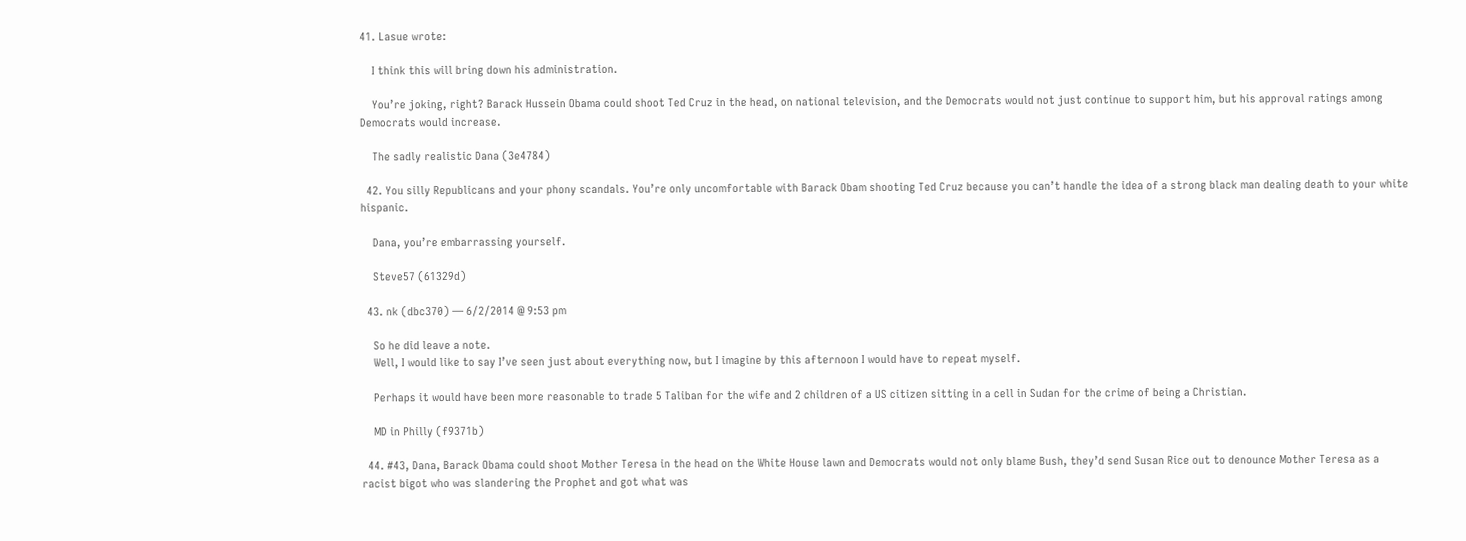41. Lasue wrote:

    I think this will bring down his administration.

    You’re joking, right? Barack Hussein Obama could shoot Ted Cruz in the head, on national television, and the Democrats would not just continue to support him, but his approval ratings among Democrats would increase.

    The sadly realistic Dana (3e4784)

  42. You silly Republicans and your phony scandals. You’re only uncomfortable with Barack Obam shooting Ted Cruz because you can’t handle the idea of a strong black man dealing death to your white hispanic.

    Dana, you’re embarrassing yourself.

    Steve57 (61329d)

  43. nk (dbc370) — 6/2/2014 @ 9:53 pm

    So he did leave a note.
    Well, I would like to say I’ve seen just about everything now, but I imagine by this afternoon I would have to repeat myself.

    Perhaps it would have been more reasonable to trade 5 Taliban for the wife and 2 children of a US citizen sitting in a cell in Sudan for the crime of being a Christian.

    MD in Philly (f9371b)

  44. #43, Dana, Barack Obama could shoot Mother Teresa in the head on the White House lawn and Democrats would not only blame Bush, they’d send Susan Rice out to denounce Mother Teresa as a racist bigot who was slandering the Prophet and got what was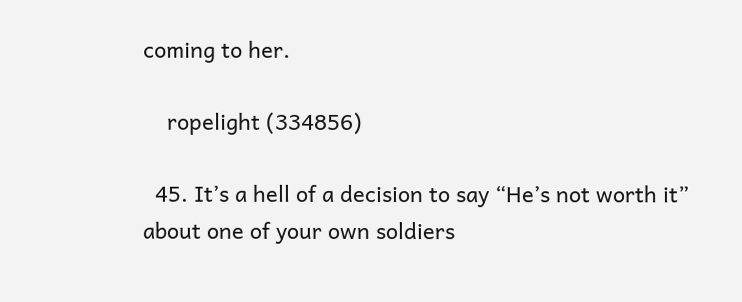coming to her.

    ropelight (334856)

  45. It’s a hell of a decision to say “He’s not worth it” about one of your own soldiers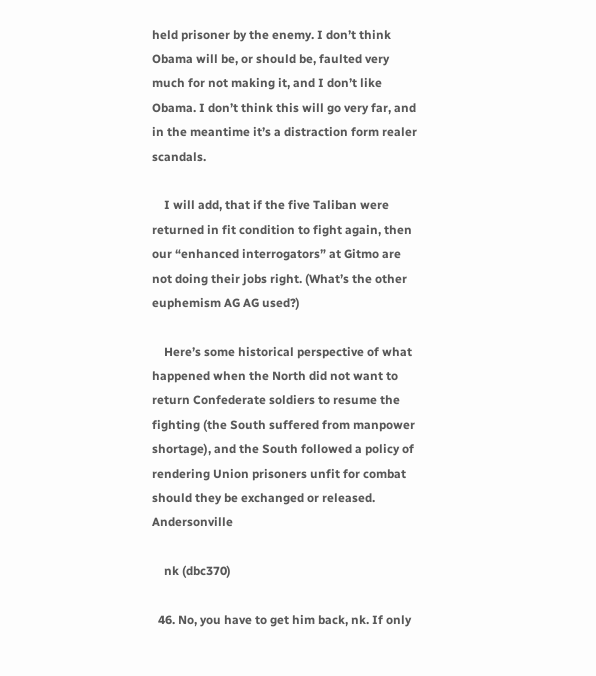held prisoner by the enemy. I don’t think Obama will be, or should be, faulted very much for not making it, and I don’t like Obama. I don’t think this will go very far, and in the meantime it’s a distraction form realer scandals.

    I will add, that if the five Taliban were returned in fit condition to fight again, then our “enhanced interrogators” at Gitmo are not doing their jobs right. (What’s the other euphemism AG AG used?)

    Here’s some historical perspective of what happened when the North did not want to return Confederate soldiers to resume the fighting (the South suffered from manpower shortage), and the South followed a policy of rendering Union prisoners unfit for combat should they be exchanged or released. Andersonville

    nk (dbc370)

  46. No, you have to get him back, nk. If only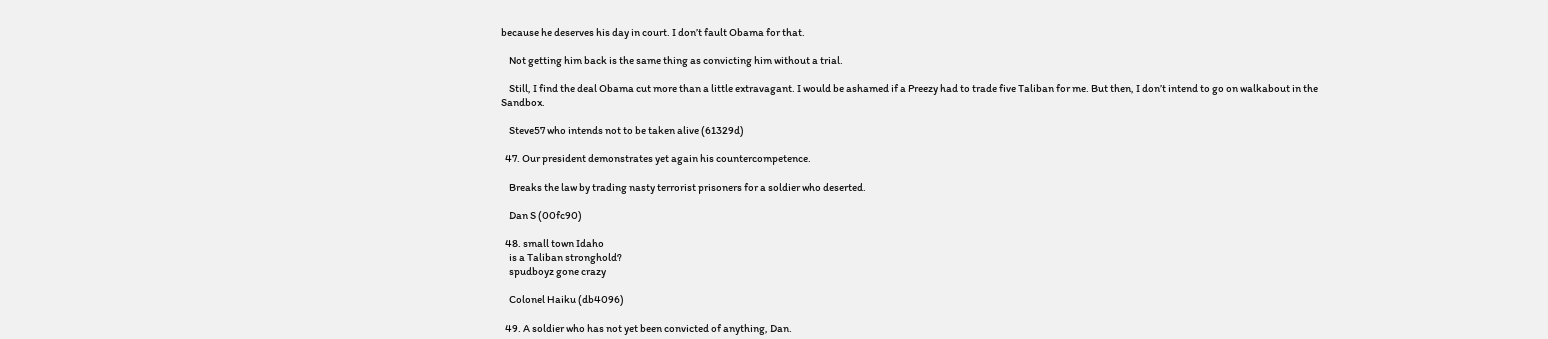because he deserves his day in court. I don’t fault Obama for that.

    Not getting him back is the same thing as convicting him without a trial.

    Still, I find the deal Obama cut more than a little extravagant. I would be ashamed if a Preezy had to trade five Taliban for me. But then, I don’t intend to go on walkabout in the Sandbox.

    Steve57 who intends not to be taken alive (61329d)

  47. Our president demonstrates yet again his countercompetence.

    Breaks the law by trading nasty terrorist prisoners for a soldier who deserted.

    Dan S (00fc90)

  48. small town Idaho
    is a Taliban stronghold?
    spudboyz gone crazy

    Colonel Haiku (db4096)

  49. A soldier who has not yet been convicted of anything, Dan.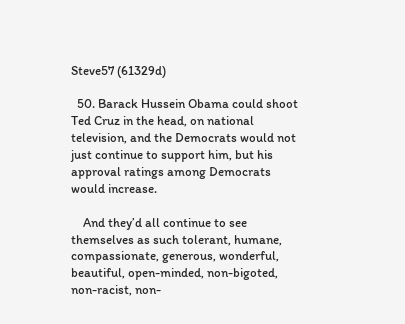Steve57 (61329d)

  50. Barack Hussein Obama could shoot Ted Cruz in the head, on national television, and the Democrats would not just continue to support him, but his approval ratings among Democrats would increase.

    And they’d all continue to see themselves as such tolerant, humane, compassionate, generous, wonderful, beautiful, open-minded, non-bigoted, non-racist, non-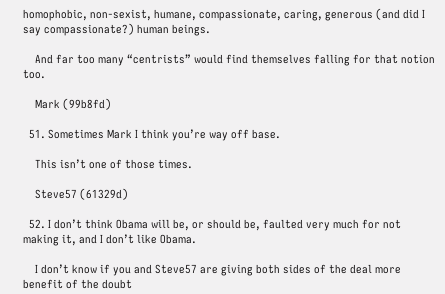homophobic, non-sexist, humane, compassionate, caring, generous (and did I say compassionate?) human beings.

    And far too many “centrists” would find themselves falling for that notion too.

    Mark (99b8fd)

  51. Sometimes Mark I think you’re way off base.

    This isn’t one of those times.

    Steve57 (61329d)

  52. I don’t think Obama will be, or should be, faulted very much for not making it, and I don’t like Obama.

    I don’t know if you and Steve57 are giving both sides of the deal more benefit of the doubt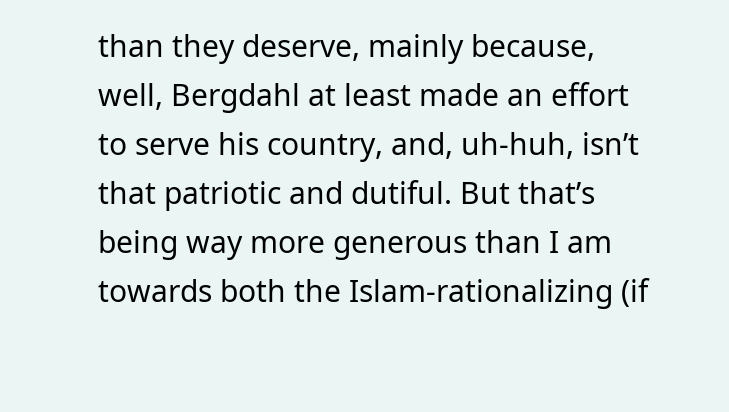than they deserve, mainly because, well, Bergdahl at least made an effort to serve his country, and, uh-huh, isn’t that patriotic and dutiful. But that’s being way more generous than I am towards both the Islam-rationalizing (if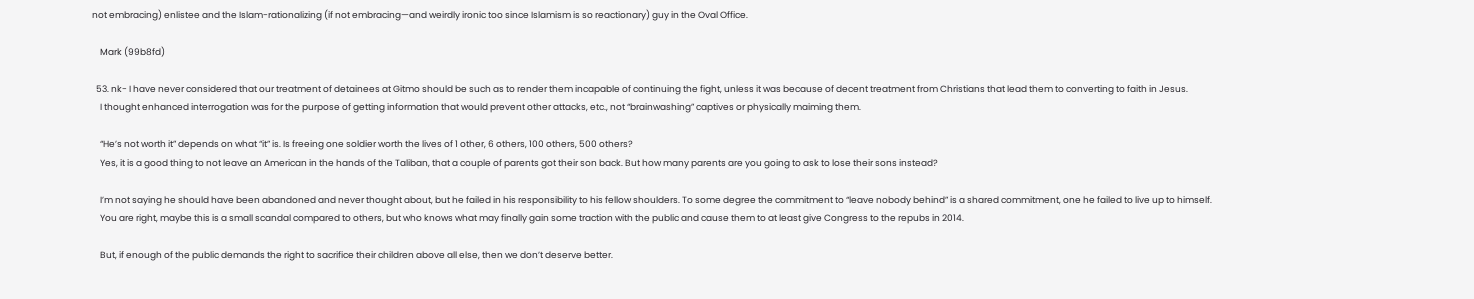not embracing) enlistee and the Islam-rationalizing (if not embracing—and weirdly ironic too since Islamism is so reactionary) guy in the Oval Office.

    Mark (99b8fd)

  53. nk- I have never considered that our treatment of detainees at Gitmo should be such as to render them incapable of continuing the fight, unless it was because of decent treatment from Christians that lead them to converting to faith in Jesus.
    I thought enhanced interrogation was for the purpose of getting information that would prevent other attacks, etc., not “brainwashing” captives or physically maiming them.

    “He’s not worth it” depends on what “it” is. Is freeing one soldier worth the lives of 1 other, 6 others, 100 others, 500 others?
    Yes, it is a good thing to not leave an American in the hands of the Taliban, that a couple of parents got their son back. But how many parents are you going to ask to lose their sons instead?

    I’m not saying he should have been abandoned and never thought about, but he failed in his responsibility to his fellow shoulders. To some degree the commitment to “leave nobody behind” is a shared commitment, one he failed to live up to himself.
    You are right, maybe this is a small scandal compared to others, but who knows what may finally gain some traction with the public and cause them to at least give Congress to the repubs in 2014.

    But, if enough of the public demands the right to sacrifice their children above all else, then we don’t deserve better.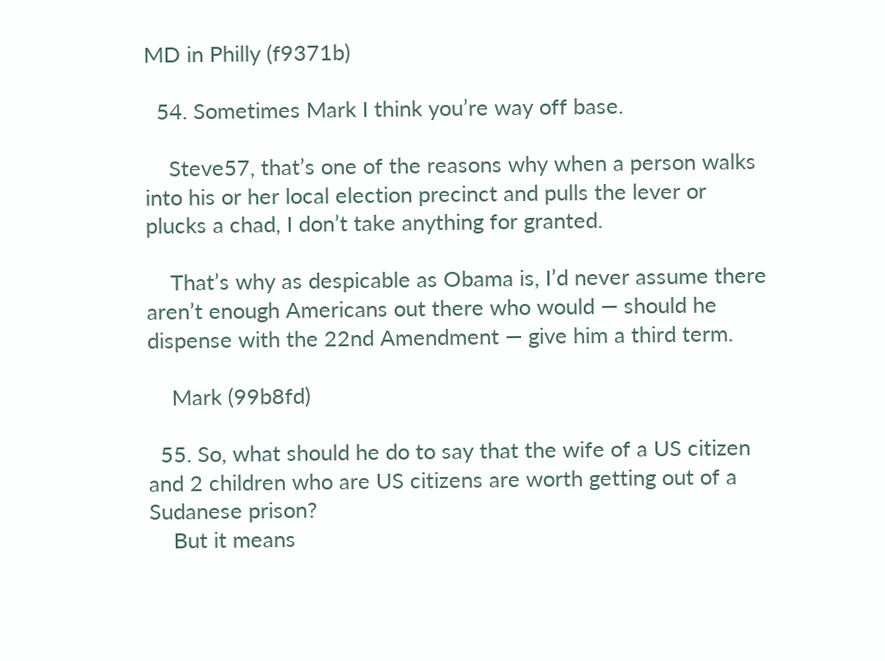MD in Philly (f9371b)

  54. Sometimes Mark I think you’re way off base.

    Steve57, that’s one of the reasons why when a person walks into his or her local election precinct and pulls the lever or plucks a chad, I don’t take anything for granted.

    That’s why as despicable as Obama is, I’d never assume there aren’t enough Americans out there who would — should he dispense with the 22nd Amendment — give him a third term.

    Mark (99b8fd)

  55. So, what should he do to say that the wife of a US citizen and 2 children who are US citizens are worth getting out of a Sudanese prison?
    But it means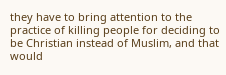they have to bring attention to the practice of killing people for deciding to be Christian instead of Muslim, and that would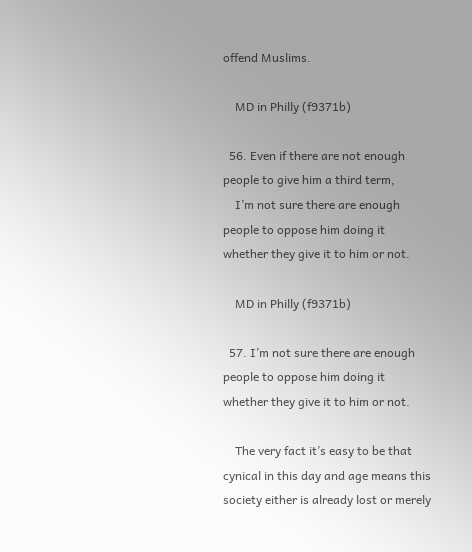offend Muslims.

    MD in Philly (f9371b)

  56. Even if there are not enough people to give him a third term,
    I’m not sure there are enough people to oppose him doing it whether they give it to him or not.

    MD in Philly (f9371b)

  57. I’m not sure there are enough people to oppose him doing it whether they give it to him or not.

    The very fact it’s easy to be that cynical in this day and age means this society either is already lost or merely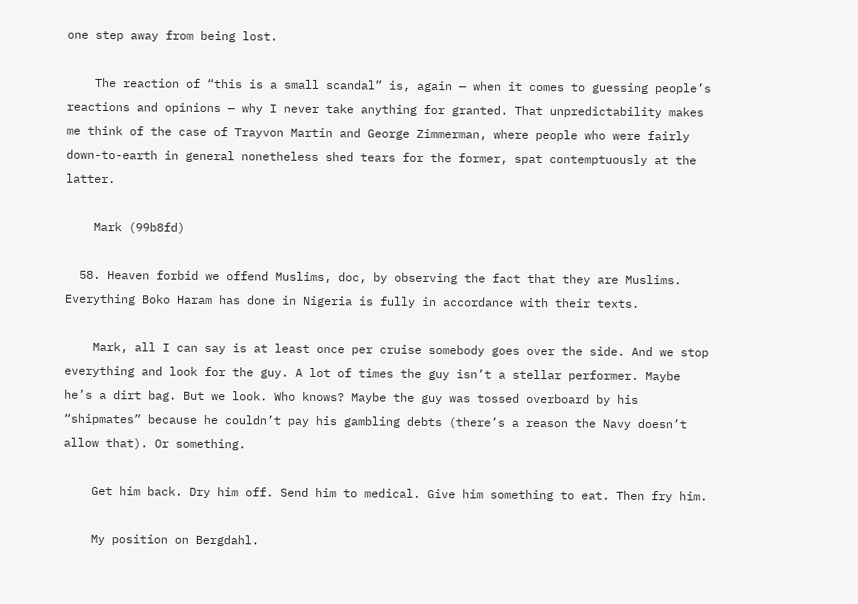one step away from being lost.

    The reaction of “this is a small scandal” is, again — when it comes to guessing people’s reactions and opinions — why I never take anything for granted. That unpredictability makes me think of the case of Trayvon Martin and George Zimmerman, where people who were fairly down-to-earth in general nonetheless shed tears for the former, spat contemptuously at the latter.

    Mark (99b8fd)

  58. Heaven forbid we offend Muslims, doc, by observing the fact that they are Muslims. Everything Boko Haram has done in Nigeria is fully in accordance with their texts.

    Mark, all I can say is at least once per cruise somebody goes over the side. And we stop everything and look for the guy. A lot of times the guy isn’t a stellar performer. Maybe he’s a dirt bag. But we look. Who knows? Maybe the guy was tossed overboard by his “shipmates” because he couldn’t pay his gambling debts (there’s a reason the Navy doesn’t allow that). Or something.

    Get him back. Dry him off. Send him to medical. Give him something to eat. Then fry him.

    My position on Bergdahl.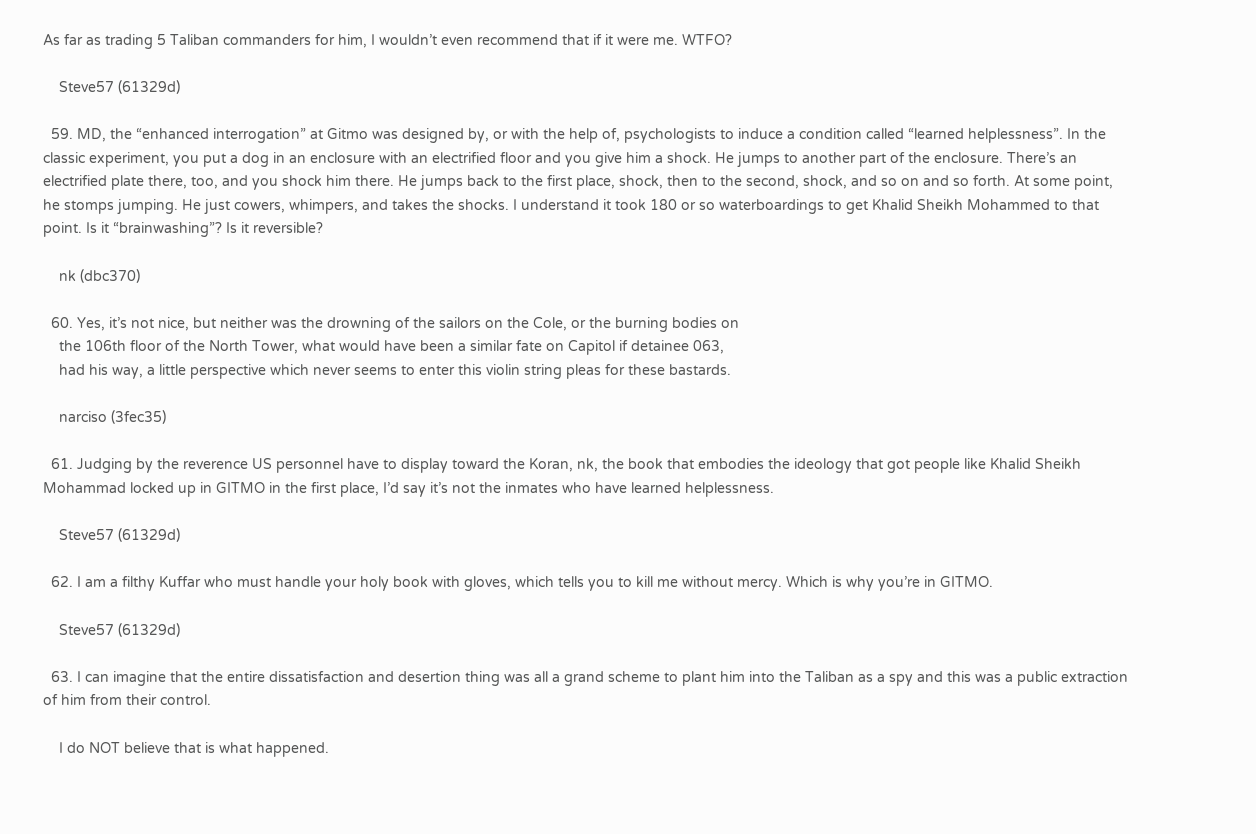As far as trading 5 Taliban commanders for him, I wouldn’t even recommend that if it were me. WTFO?

    Steve57 (61329d)

  59. MD, the “enhanced interrogation” at Gitmo was designed by, or with the help of, psychologists to induce a condition called “learned helplessness”. In the classic experiment, you put a dog in an enclosure with an electrified floor and you give him a shock. He jumps to another part of the enclosure. There’s an electrified plate there, too, and you shock him there. He jumps back to the first place, shock, then to the second, shock, and so on and so forth. At some point, he stomps jumping. He just cowers, whimpers, and takes the shocks. I understand it took 180 or so waterboardings to get Khalid Sheikh Mohammed to that point. Is it “brainwashing”? Is it reversible?

    nk (dbc370)

  60. Yes, it’s not nice, but neither was the drowning of the sailors on the Cole, or the burning bodies on
    the 106th floor of the North Tower, what would have been a similar fate on Capitol if detainee 063,
    had his way, a little perspective which never seems to enter this violin string pleas for these bastards.

    narciso (3fec35)

  61. Judging by the reverence US personnel have to display toward the Koran, nk, the book that embodies the ideology that got people like Khalid Sheikh Mohammad locked up in GITMO in the first place, I’d say it’s not the inmates who have learned helplessness.

    Steve57 (61329d)

  62. I am a filthy Kuffar who must handle your holy book with gloves, which tells you to kill me without mercy. Which is why you’re in GITMO.

    Steve57 (61329d)

  63. I can imagine that the entire dissatisfaction and desertion thing was all a grand scheme to plant him into the Taliban as a spy and this was a public extraction of him from their control.

    I do NOT believe that is what happened.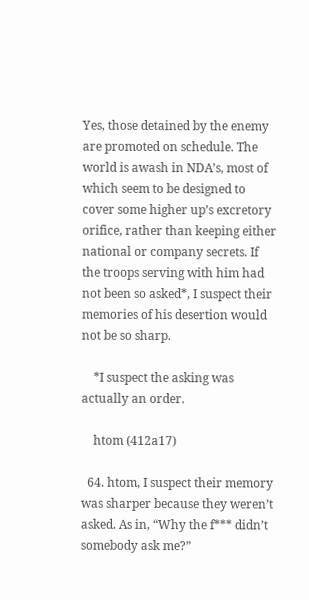Yes, those detained by the enemy are promoted on schedule. The world is awash in NDA’s, most of which seem to be designed to cover some higher up’s excretory orifice, rather than keeping either national or company secrets. If the troops serving with him had not been so asked*, I suspect their memories of his desertion would not be so sharp.

    *I suspect the asking was actually an order.

    htom (412a17)

  64. htom, I suspect their memory was sharper because they weren’t asked. As in, “Why the f*** didn’t somebody ask me?”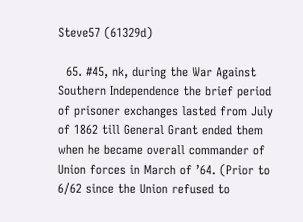Steve57 (61329d)

  65. #45, nk, during the War Against Southern Independence the brief period of prisoner exchanges lasted from July of 1862 till General Grant ended them when he became overall commander of Union forces in March of ’64. (Prior to 6/62 since the Union refused to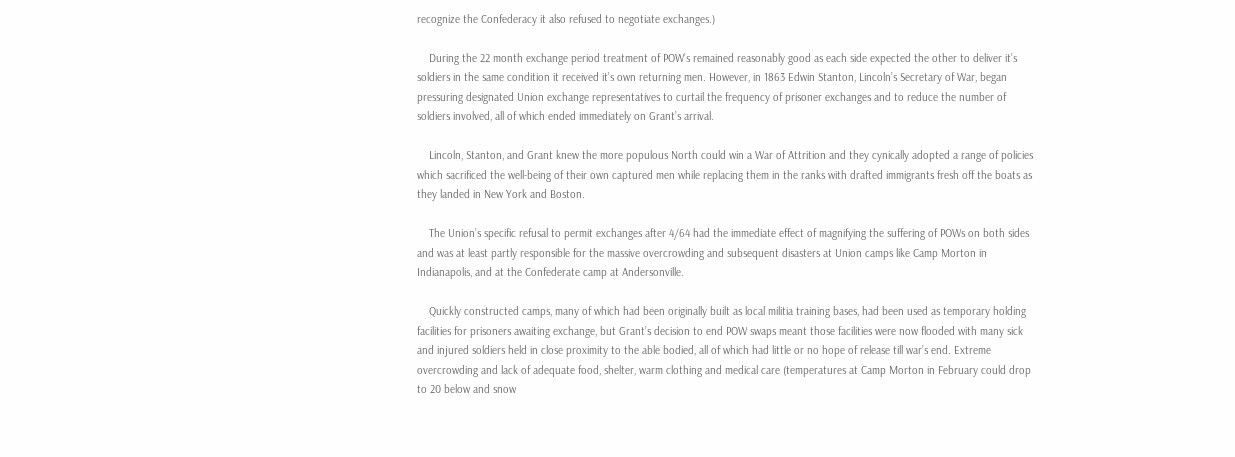recognize the Confederacy it also refused to negotiate exchanges.)

    During the 22 month exchange period treatment of POW’s remained reasonably good as each side expected the other to deliver it’s soldiers in the same condition it received it’s own returning men. However, in 1863 Edwin Stanton, Lincoln’s Secretary of War, began pressuring designated Union exchange representatives to curtail the frequency of prisoner exchanges and to reduce the number of soldiers involved, all of which ended immediately on Grant’s arrival.

    Lincoln, Stanton, and Grant knew the more populous North could win a War of Attrition and they cynically adopted a range of policies which sacrificed the well-being of their own captured men while replacing them in the ranks with drafted immigrants fresh off the boats as they landed in New York and Boston.

    The Union’s specific refusal to permit exchanges after 4/64 had the immediate effect of magnifying the suffering of POWs on both sides and was at least partly responsible for the massive overcrowding and subsequent disasters at Union camps like Camp Morton in Indianapolis, and at the Confederate camp at Andersonville.

    Quickly constructed camps, many of which had been originally built as local militia training bases, had been used as temporary holding facilities for prisoners awaiting exchange, but Grant’s decision to end POW swaps meant those facilities were now flooded with many sick and injured soldiers held in close proximity to the able bodied, all of which had little or no hope of release till war’s end. Extreme overcrowding and lack of adequate food, shelter, warm clothing and medical care (temperatures at Camp Morton in February could drop to 20 below and snow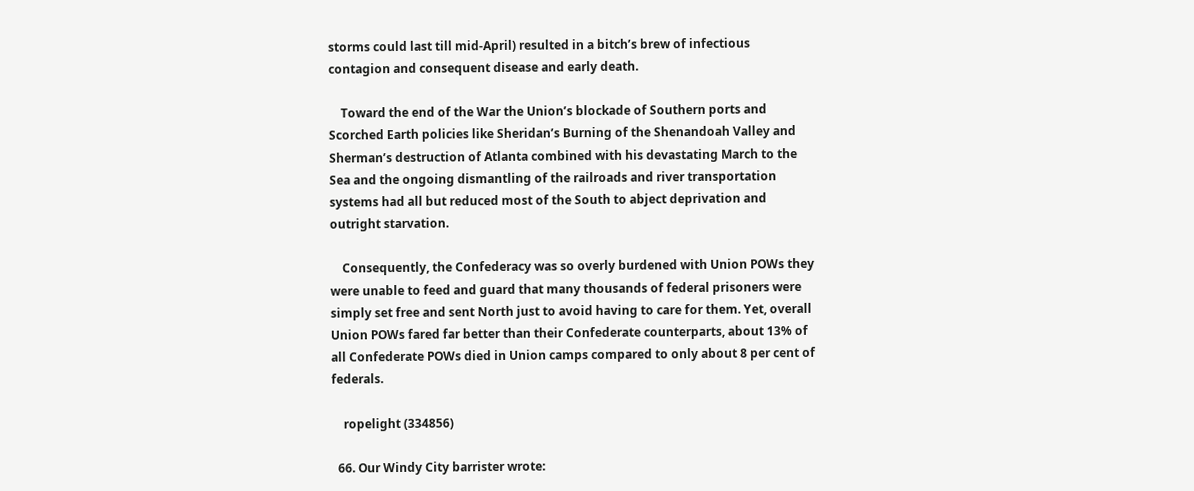storms could last till mid-April) resulted in a bitch’s brew of infectious contagion and consequent disease and early death.

    Toward the end of the War the Union’s blockade of Southern ports and Scorched Earth policies like Sheridan’s Burning of the Shenandoah Valley and Sherman’s destruction of Atlanta combined with his devastating March to the Sea and the ongoing dismantling of the railroads and river transportation systems had all but reduced most of the South to abject deprivation and outright starvation.

    Consequently, the Confederacy was so overly burdened with Union POWs they were unable to feed and guard that many thousands of federal prisoners were simply set free and sent North just to avoid having to care for them. Yet, overall Union POWs fared far better than their Confederate counterparts, about 13% of all Confederate POWs died in Union camps compared to only about 8 per cent of federals.

    ropelight (334856)

  66. Our Windy City barrister wrote: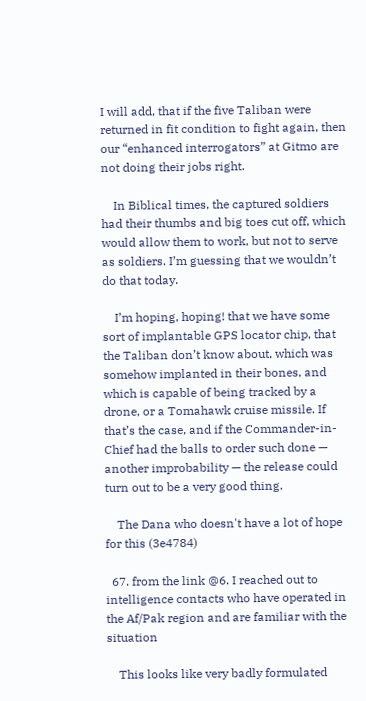I will add, that if the five Taliban were returned in fit condition to fight again, then our “enhanced interrogators” at Gitmo are not doing their jobs right.

    In Biblical times, the captured soldiers had their thumbs and big toes cut off, which would allow them to work, but not to serve as soldiers. I’m guessing that we wouldn’t do that today.

    I’m hoping, hoping! that we have some sort of implantable GPS locator chip, that the Taliban don’t know about, which was somehow implanted in their bones, and which is capable of being tracked by a drone, or a Tomahawk cruise missile. If that’s the case, and if the Commander-in-Chief had the balls to order such done — another improbability — the release could turn out to be a very good thing.

    The Dana who doesn't have a lot of hope for this (3e4784)

  67. from the link @6. I reached out to intelligence contacts who have operated in the Af/Pak region and are familiar with the situation

    This looks like very badly formulated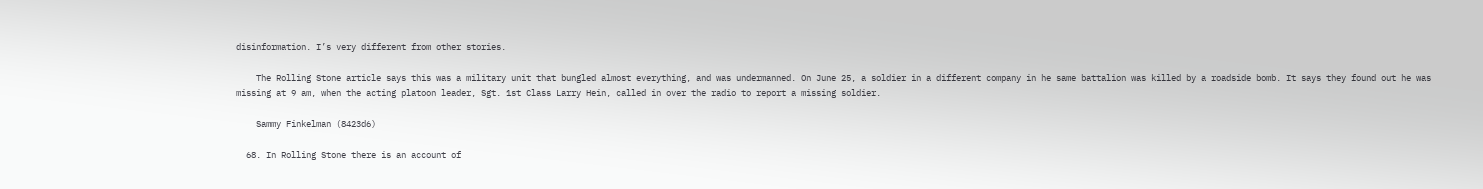disinformation. I’s very different from other stories.

    The Rolling Stone article says this was a military unit that bungled almost everything, and was undermanned. On June 25, a soldier in a different company in he same battalion was killed by a roadside bomb. It says they found out he was missing at 9 am, when the acting platoon leader, Sgt. 1st Class Larry Hein, called in over the radio to report a missing soldier.

    Sammy Finkelman (8423d6)

  68. In Rolling Stone there is an account of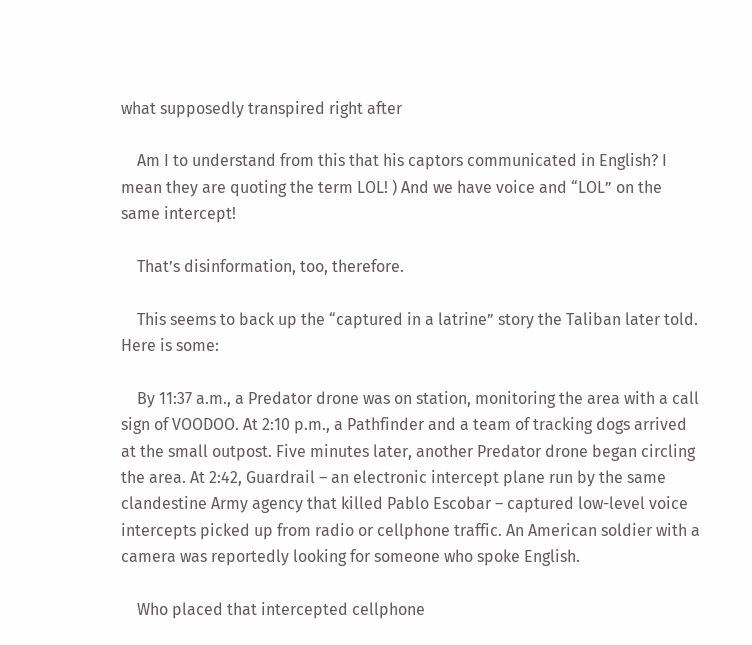what supposedly transpired right after

    Am I to understand from this that his captors communicated in English? I mean they are quoting the term LOL! ) And we have voice and “LOL” on the same intercept!

    That’s disinformation, too, therefore.

    This seems to back up the “captured in a latrine” story the Taliban later told. Here is some:

    By 11:37 a.m., a Predator drone was on station, monitoring the area with a call sign of VOODOO. At 2:10 p.m., a Pathfinder and a team of tracking dogs arrived at the small outpost. Five minutes later, another Predator drone began circling the area. At 2:42, Guardrail – an electronic intercept plane run by the same clandestine Army agency that killed Pablo Escobar – captured low-level voice intercepts picked up from radio or cellphone traffic. An American soldier with a camera was reportedly looking for someone who spoke English.

    Who placed that intercepted cellphone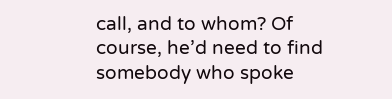call, and to whom? Of course, he’d need to find somebody who spoke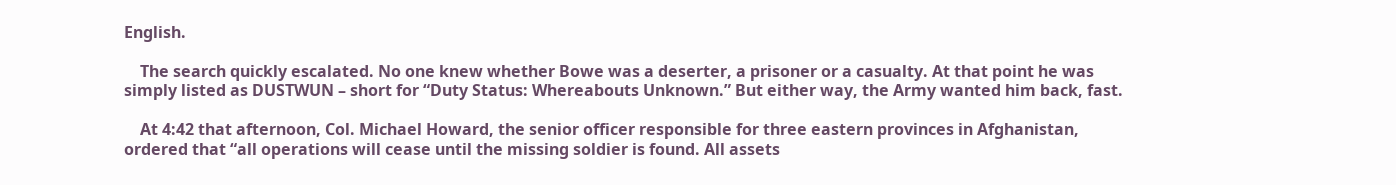English.

    The search quickly escalated. No one knew whether Bowe was a deserter, a prisoner or a casualty. At that point he was simply listed as DUSTWUN – short for “Duty Status: Whereabouts Unknown.” But either way, the Army wanted him back, fast.

    At 4:42 that afternoon, Col. Michael Howard, the senior officer responsible for three eastern provinces in Afghanistan, ordered that “all operations will cease until the missing soldier is found. All assets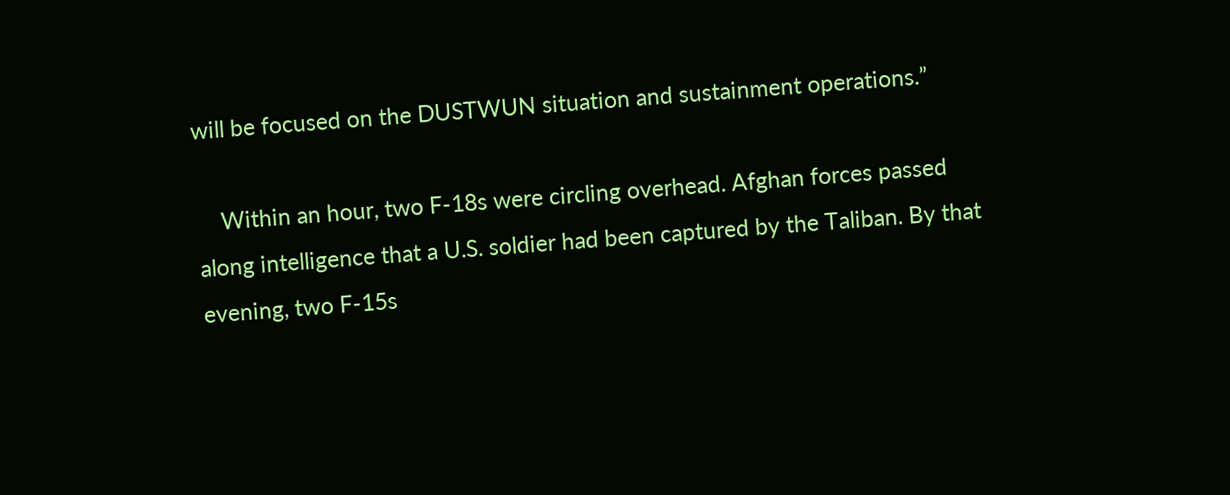will be focused on the DUSTWUN situation and sustainment operations.”

    Within an hour, two F-18s were circling overhead. Afghan forces passed along intelligence that a U.S. soldier had been captured by the Taliban. By that evening, two F-15s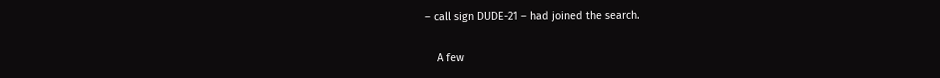– call sign DUDE-21 – had joined the search.

    A few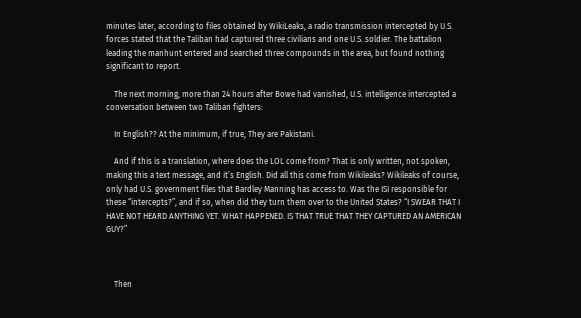minutes later, according to files obtained by WikiLeaks, a radio transmission intercepted by U.S. forces stated that the Taliban had captured three civilians and one U.S. soldier. The battalion leading the manhunt entered and searched three compounds in the area, but found nothing significant to report.

    The next morning, more than 24 hours after Bowe had vanished, U.S. intelligence intercepted a conversation between two Taliban fighters:

    In English?? At the minimum, if true, They are Pakistani.

    And if this is a translation, where does the LOL come from? That is only written, not spoken, making this a text message, and it’s English. Did all this come from Wikileaks? Wikileaks of course, only had U.S. government files that Bardley Manning has access to. Was the ISI responsible for these “intercepts?”, and if so, when did they turn them over to the United States? “I SWEAR THAT I HAVE NOT HEARD ANYTHING YET. WHAT HAPPENED. IS THAT TRUE THAT THEY CAPTURED AN AMERICAN GUY?”



    Then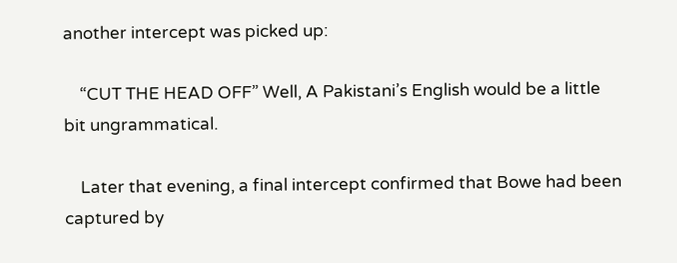another intercept was picked up:

    “CUT THE HEAD OFF” Well, A Pakistani’s English would be a little bit ungrammatical.

    Later that evening, a final intercept confirmed that Bowe had been captured by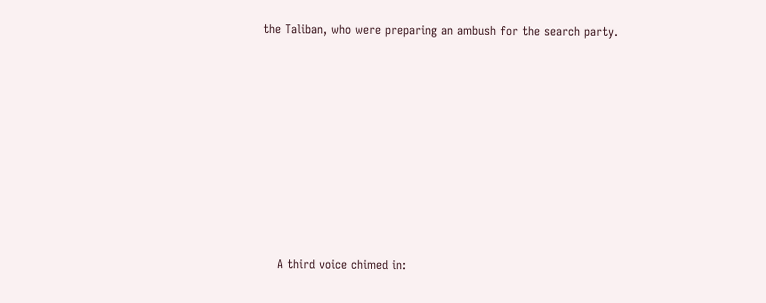the Taliban, who were preparing an ambush for the search party.









    A third voice chimed in: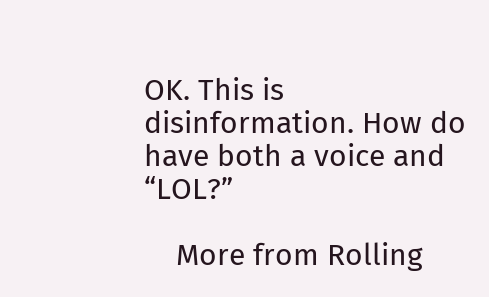OK. This is disinformation. How do have both a voice and “LOL?”

    More from Rolling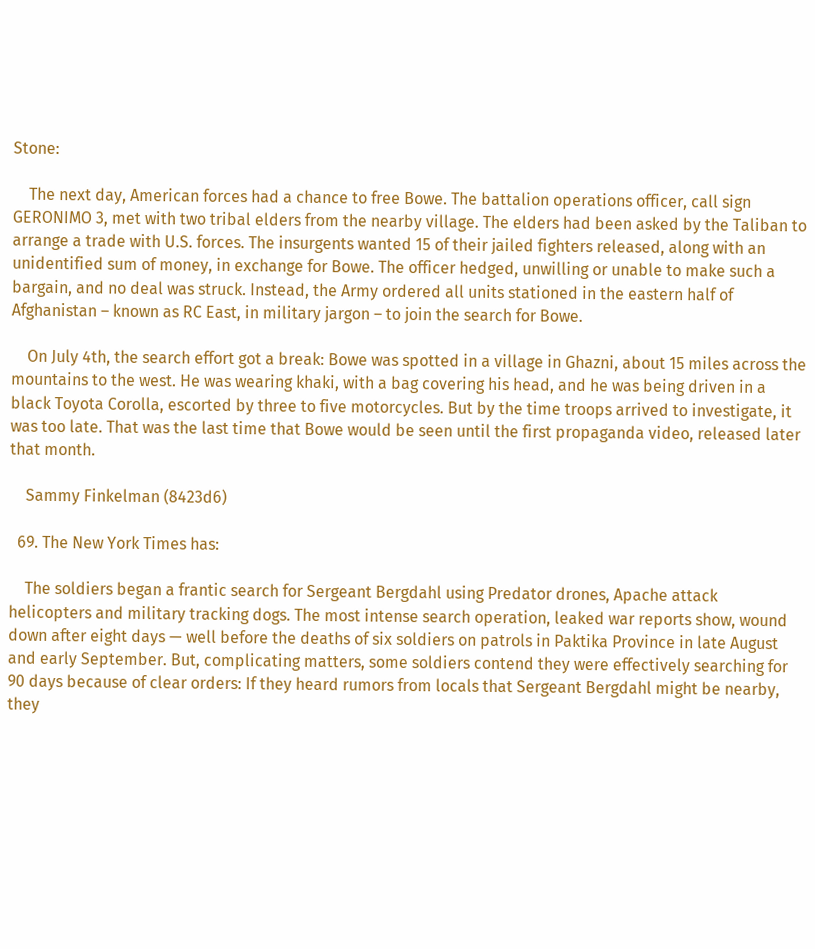Stone:

    The next day, American forces had a chance to free Bowe. The battalion operations officer, call sign GERONIMO 3, met with two tribal elders from the nearby village. The elders had been asked by the Taliban to arrange a trade with U.S. forces. The insurgents wanted 15 of their jailed fighters released, along with an unidentified sum of money, in exchange for Bowe. The officer hedged, unwilling or unable to make such a bargain, and no deal was struck. Instead, the Army ordered all units stationed in the eastern half of Afghanistan – known as RC East, in military jargon – to join the search for Bowe.

    On July 4th, the search effort got a break: Bowe was spotted in a village in Ghazni, about 15 miles across the mountains to the west. He was wearing khaki, with a bag covering his head, and he was being driven in a black Toyota Corolla, escorted by three to five motorcycles. But by the time troops arrived to investigate, it was too late. That was the last time that Bowe would be seen until the first propaganda video, released later that month.

    Sammy Finkelman (8423d6)

  69. The New York Times has:

    The soldiers began a frantic search for Sergeant Bergdahl using Predator drones, Apache attack helicopters and military tracking dogs. The most intense search operation, leaked war reports show, wound down after eight days — well before the deaths of six soldiers on patrols in Paktika Province in late August and early September. But, complicating matters, some soldiers contend they were effectively searching for 90 days because of clear orders: If they heard rumors from locals that Sergeant Bergdahl might be nearby, they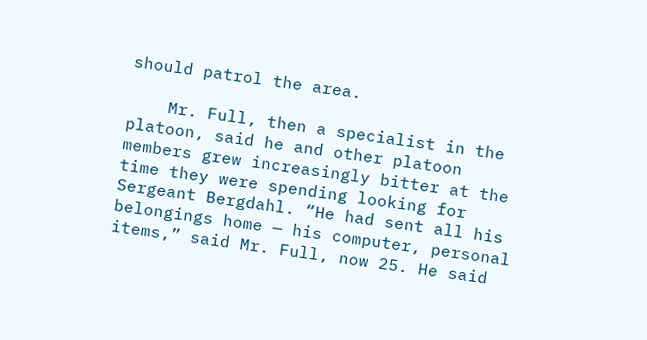should patrol the area.

    Mr. Full, then a specialist in the platoon, said he and other platoon members grew increasingly bitter at the time they were spending looking for Sergeant Bergdahl. “He had sent all his belongings home — his computer, personal items,” said Mr. Full, now 25. He said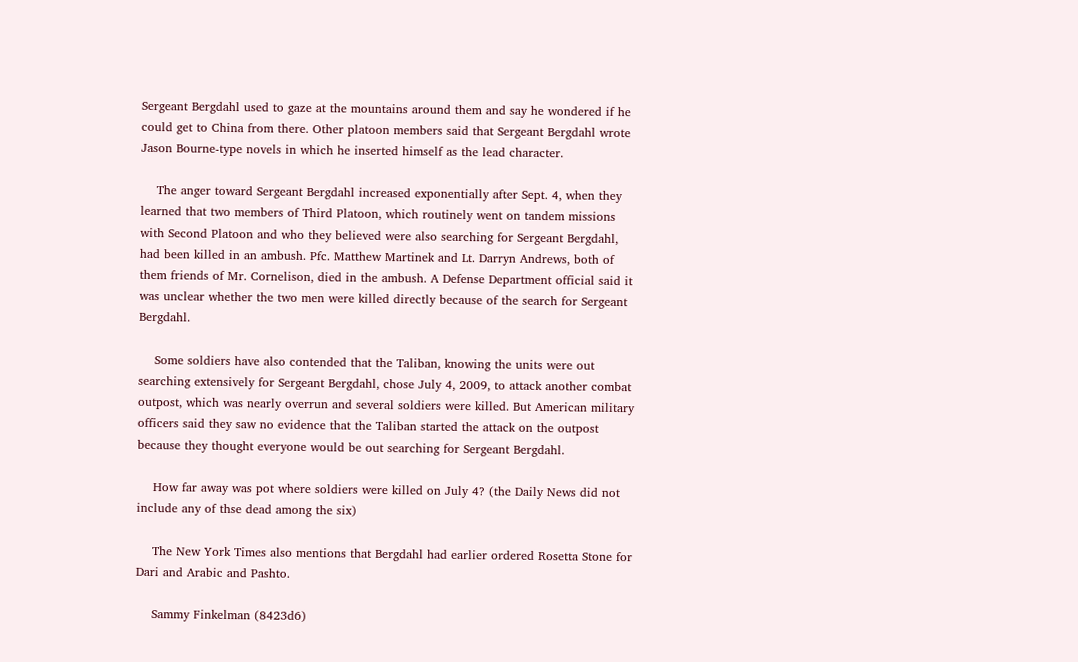Sergeant Bergdahl used to gaze at the mountains around them and say he wondered if he could get to China from there. Other platoon members said that Sergeant Bergdahl wrote Jason Bourne-type novels in which he inserted himself as the lead character.

    The anger toward Sergeant Bergdahl increased exponentially after Sept. 4, when they learned that two members of Third Platoon, which routinely went on tandem missions with Second Platoon and who they believed were also searching for Sergeant Bergdahl, had been killed in an ambush. Pfc. Matthew Martinek and Lt. Darryn Andrews, both of them friends of Mr. Cornelison, died in the ambush. A Defense Department official said it was unclear whether the two men were killed directly because of the search for Sergeant Bergdahl.

    Some soldiers have also contended that the Taliban, knowing the units were out searching extensively for Sergeant Bergdahl, chose July 4, 2009, to attack another combat outpost, which was nearly overrun and several soldiers were killed. But American military officers said they saw no evidence that the Taliban started the attack on the outpost because they thought everyone would be out searching for Sergeant Bergdahl.

    How far away was pot where soldiers were killed on July 4? (the Daily News did not include any of thse dead among the six)

    The New York Times also mentions that Bergdahl had earlier ordered Rosetta Stone for Dari and Arabic and Pashto.

    Sammy Finkelman (8423d6)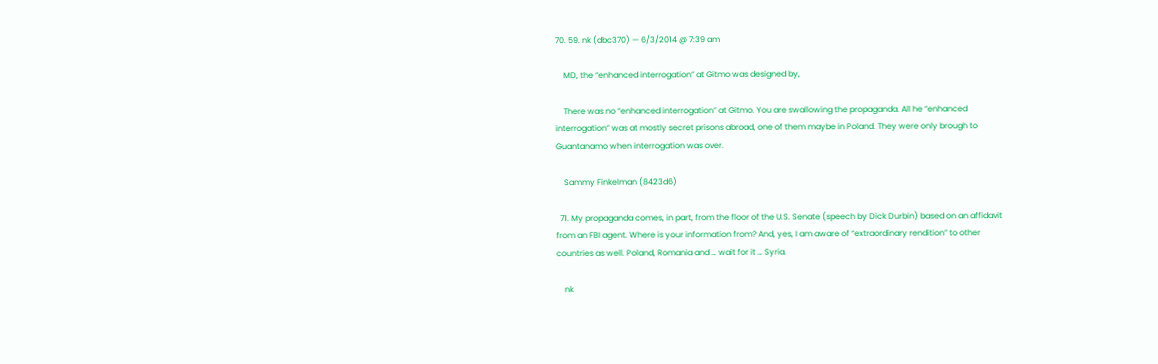70. 59. nk (dbc370) — 6/3/2014 @ 7:39 am

    MD, the “enhanced interrogation” at Gitmo was designed by,

    There was no “enhanced interrogation” at Gitmo. You are swallowing the propaganda. All he “enhanced interrogation” was at mostly secret prisons abroad, one of them maybe in Poland. They were only brough to Guantanamo when interrogation was over.

    Sammy Finkelman (8423d6)

  71. My propaganda comes, in part, from the floor of the U.S. Senate (speech by Dick Durbin) based on an affidavit from an FBI agent. Where is your information from? And, yes, I am aware of “extraordinary rendition” to other countries as well. Poland, Romania and … wait for it … Syria.

    nk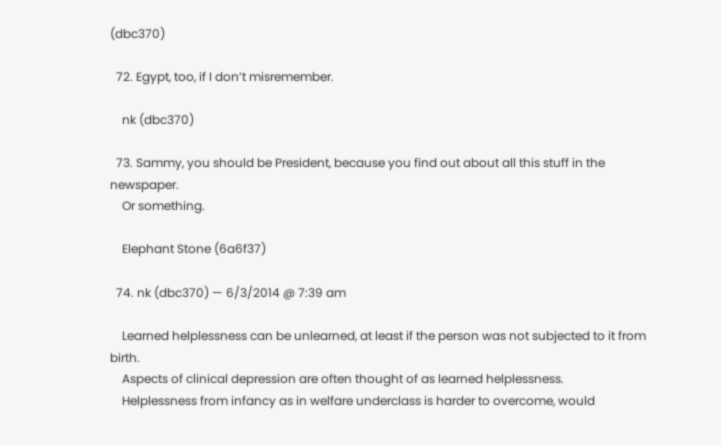(dbc370)

  72. Egypt, too, if I don’t misremember.

    nk (dbc370)

  73. Sammy, you should be President, because you find out about all this stuff in the newspaper.
    Or something.

    Elephant Stone (6a6f37)

  74. nk (dbc370) — 6/3/2014 @ 7:39 am

    Learned helplessness can be unlearned, at least if the person was not subjected to it from birth.
    Aspects of clinical depression are often thought of as learned helplessness.
    Helplessness from infancy as in welfare underclass is harder to overcome, would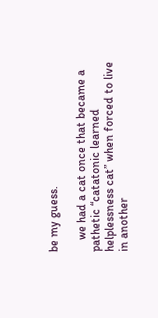be my guess.

    we had a cat once that became a pathetic “catatonic learned helplessness cat” when forced to live in another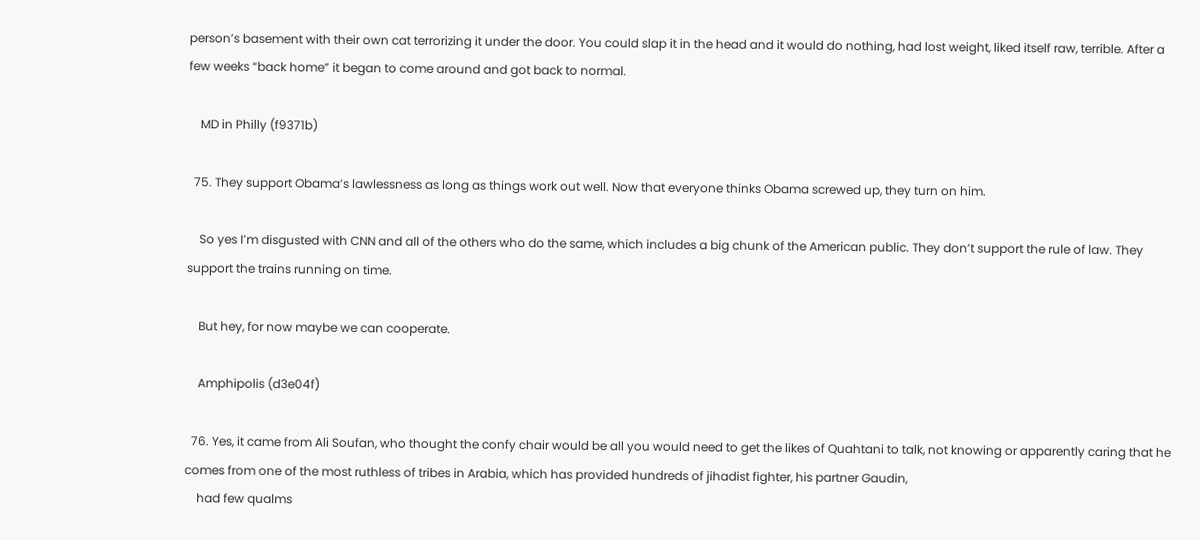person’s basement with their own cat terrorizing it under the door. You could slap it in the head and it would do nothing, had lost weight, liked itself raw, terrible. After a few weeks “back home” it began to come around and got back to normal.

    MD in Philly (f9371b)

  75. They support Obama’s lawlessness as long as things work out well. Now that everyone thinks Obama screwed up, they turn on him.

    So yes I’m disgusted with CNN and all of the others who do the same, which includes a big chunk of the American public. They don’t support the rule of law. They support the trains running on time.

    But hey, for now maybe we can cooperate.

    Amphipolis (d3e04f)

  76. Yes, it came from Ali Soufan, who thought the confy chair would be all you would need to get the likes of Quahtani to talk, not knowing or apparently caring that he comes from one of the most ruthless of tribes in Arabia, which has provided hundreds of jihadist fighter, his partner Gaudin,
    had few qualms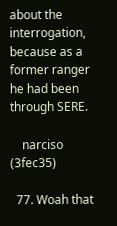about the interrogation, because as a former ranger he had been through SERE.

    narciso (3fec35)

  77. Woah that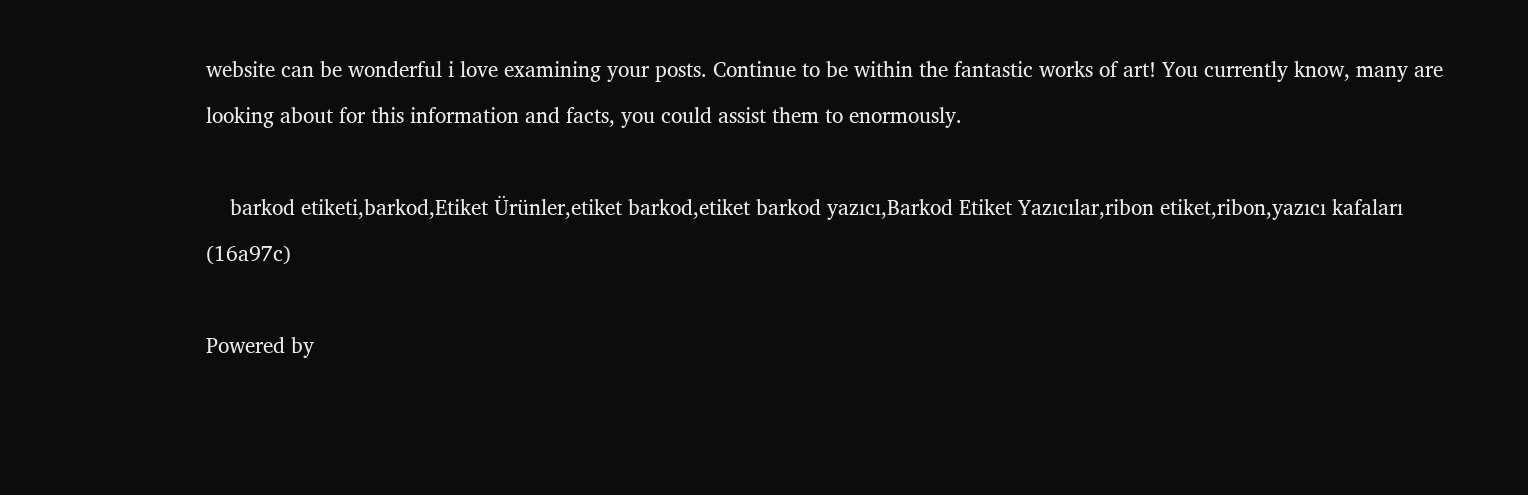website can be wonderful i love examining your posts. Continue to be within the fantastic works of art! You currently know, many are looking about for this information and facts, you could assist them to enormously.

    barkod etiketi,barkod,Etiket Ürünler,etiket barkod,etiket barkod yazıcı,Barkod Etiket Yazıcılar,ribon etiket,ribon,yazıcı kafaları (16a97c)

Powered by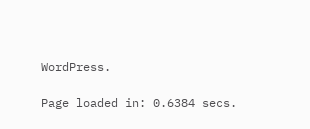WordPress.

Page loaded in: 0.6384 secs.